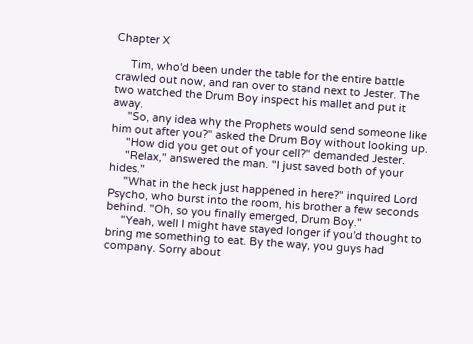Chapter X

     Tim, who'd been under the table for the entire battle crawled out now, and ran over to stand next to Jester. The two watched the Drum Boy inspect his mallet and put it away.
     "So, any idea why the Prophets would send someone like him out after you?" asked the Drum Boy without looking up.
     "How did you get out of your cell?" demanded Jester.
     "Relax," answered the man. "I just saved both of your hides."
     "What in the heck just happened in here?" inquired Lord Psycho, who burst into the room, his brother a few seconds behind. "Oh, so you finally emerged, Drum Boy."
     "Yeah, well I might have stayed longer if you'd thought to bring me something to eat. By the way, you guys had company. Sorry about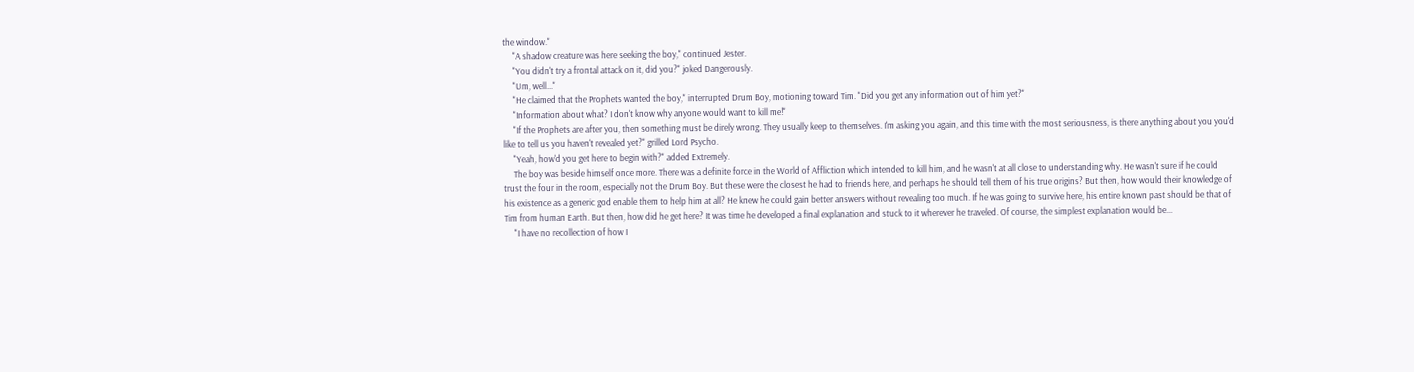the window."
     "A shadow creature was here seeking the boy," continued Jester.
     "You didn't try a frontal attack on it, did you?" joked Dangerously.
     "Um, well..."
     "He claimed that the Prophets wanted the boy," interrupted Drum Boy, motioning toward Tim. "Did you get any information out of him yet?"
     "Information about what? I don't know why anyone would want to kill me!"
     "If the Prophets are after you, then something must be direly wrong. They usually keep to themselves. I'm asking you again, and this time with the most seriousness, is there anything about you you'd like to tell us you haven't revealed yet?" grilled Lord Psycho.
     "Yeah, how'd you get here to begin with?" added Extremely.
     The boy was beside himself once more. There was a definite force in the World of Affliction which intended to kill him, and he wasn't at all close to understanding why. He wasn't sure if he could trust the four in the room, especially not the Drum Boy. But these were the closest he had to friends here, and perhaps he should tell them of his true origins? But then, how would their knowledge of his existence as a generic god enable them to help him at all? He knew he could gain better answers without revealing too much. If he was going to survive here, his entire known past should be that of Tim from human Earth. But then, how did he get here? It was time he developed a final explanation and stuck to it wherever he traveled. Of course, the simplest explanation would be...
     "I have no recollection of how I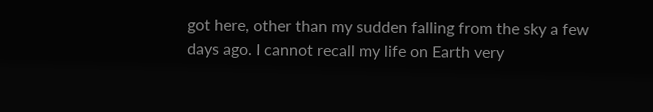got here, other than my sudden falling from the sky a few days ago. I cannot recall my life on Earth very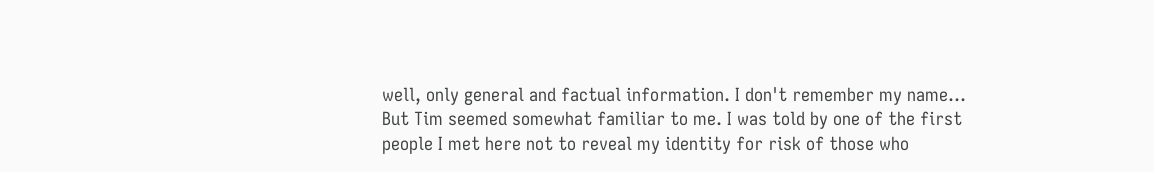well, only general and factual information. I don't remember my name... But Tim seemed somewhat familiar to me. I was told by one of the first people I met here not to reveal my identity for risk of those who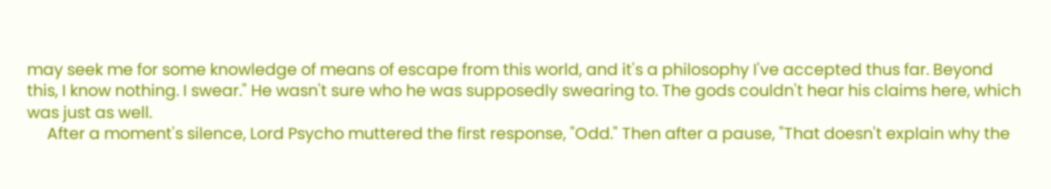may seek me for some knowledge of means of escape from this world, and it's a philosophy I've accepted thus far. Beyond this, I know nothing. I swear." He wasn't sure who he was supposedly swearing to. The gods couldn't hear his claims here, which was just as well.
     After a moment's silence, Lord Psycho muttered the first response, "Odd." Then after a pause, "That doesn't explain why the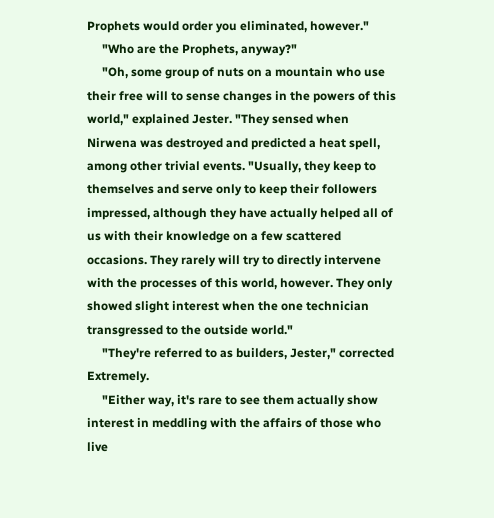Prophets would order you eliminated, however."
     "Who are the Prophets, anyway?"
     "Oh, some group of nuts on a mountain who use their free will to sense changes in the powers of this world," explained Jester. "They sensed when Nirwena was destroyed and predicted a heat spell, among other trivial events. "Usually, they keep to themselves and serve only to keep their followers impressed, although they have actually helped all of us with their knowledge on a few scattered occasions. They rarely will try to directly intervene with the processes of this world, however. They only showed slight interest when the one technician transgressed to the outside world."
     "They're referred to as builders, Jester," corrected Extremely.
     "Either way, it's rare to see them actually show interest in meddling with the affairs of those who live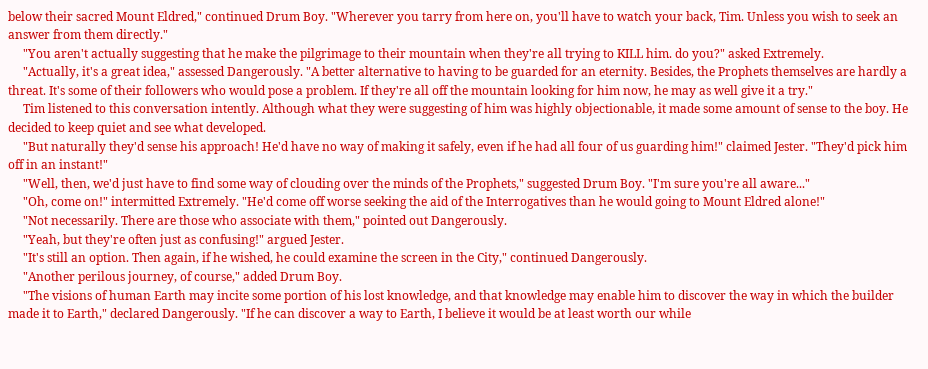below their sacred Mount Eldred," continued Drum Boy. "Wherever you tarry from here on, you'll have to watch your back, Tim. Unless you wish to seek an answer from them directly."
     "You aren't actually suggesting that he make the pilgrimage to their mountain when they're all trying to KILL him. do you?" asked Extremely.
     "Actually, it's a great idea," assessed Dangerously. "A better alternative to having to be guarded for an eternity. Besides, the Prophets themselves are hardly a threat. It's some of their followers who would pose a problem. If they're all off the mountain looking for him now, he may as well give it a try."
     Tim listened to this conversation intently. Although what they were suggesting of him was highly objectionable, it made some amount of sense to the boy. He decided to keep quiet and see what developed.
     "But naturally they'd sense his approach! He'd have no way of making it safely, even if he had all four of us guarding him!" claimed Jester. "They'd pick him off in an instant!"
     "Well, then, we'd just have to find some way of clouding over the minds of the Prophets," suggested Drum Boy. "I'm sure you're all aware..."
     "Oh, come on!" intermitted Extremely. "He'd come off worse seeking the aid of the Interrogatives than he would going to Mount Eldred alone!"
     "Not necessarily. There are those who associate with them," pointed out Dangerously.
     "Yeah, but they're often just as confusing!" argued Jester.
     "It's still an option. Then again, if he wished, he could examine the screen in the City," continued Dangerously.
     "Another perilous journey, of course," added Drum Boy.
     "The visions of human Earth may incite some portion of his lost knowledge, and that knowledge may enable him to discover the way in which the builder made it to Earth," declared Dangerously. "If he can discover a way to Earth, I believe it would be at least worth our while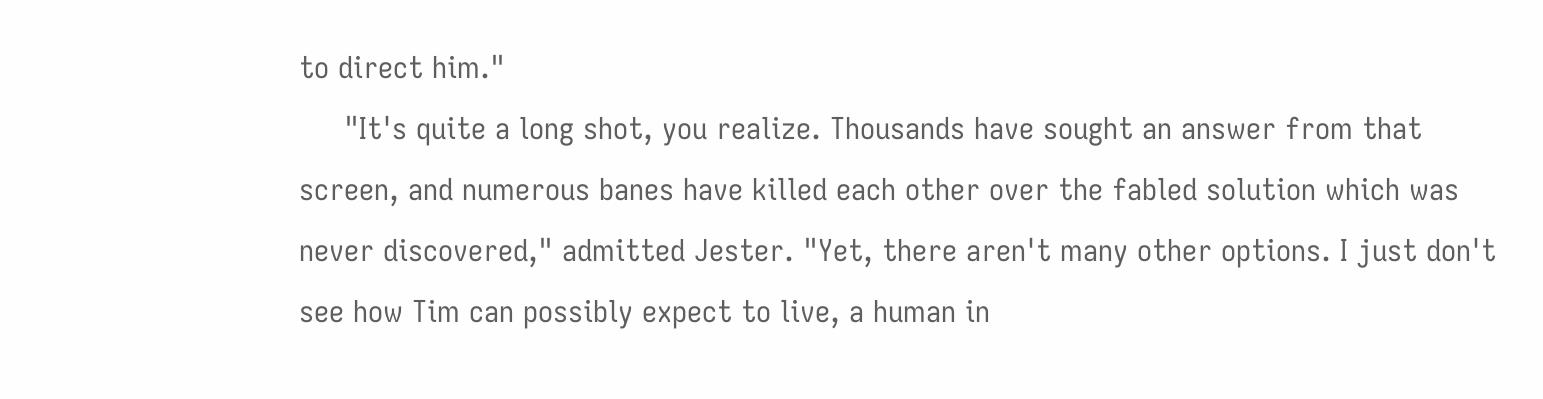to direct him."
     "It's quite a long shot, you realize. Thousands have sought an answer from that screen, and numerous banes have killed each other over the fabled solution which was never discovered," admitted Jester. "Yet, there aren't many other options. I just don't see how Tim can possibly expect to live, a human in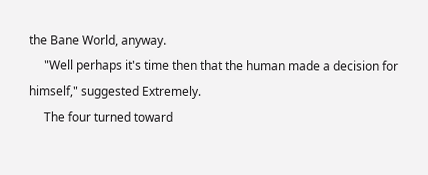the Bane World, anyway.
     "Well perhaps it's time then that the human made a decision for himself," suggested Extremely.
     The four turned toward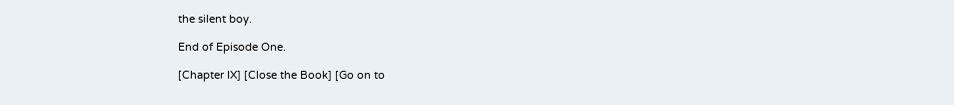the silent boy.

End of Episode One.

[Chapter IX] [Close the Book] [Go on to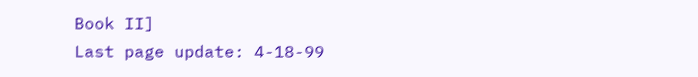Book II]
Last page update: 4-18-99